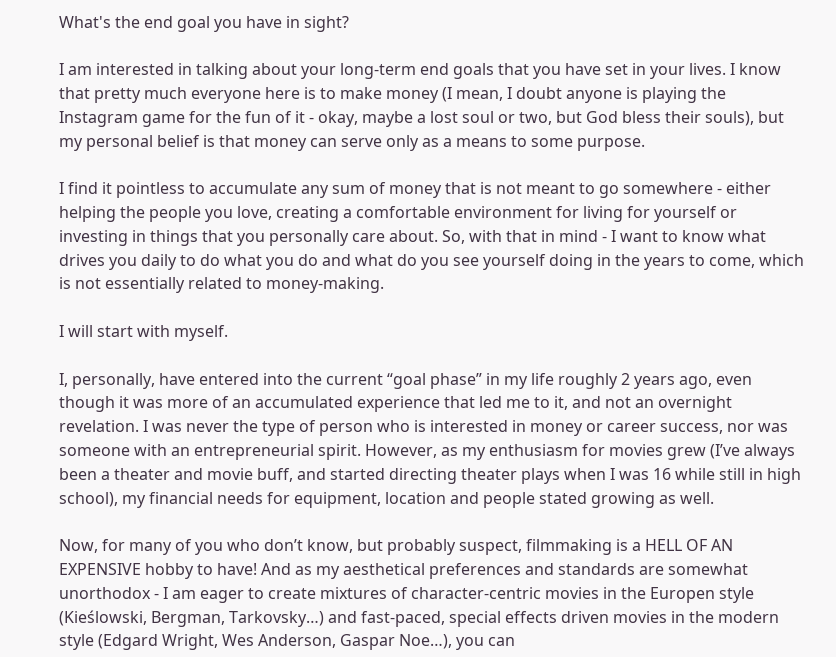What's the end goal you have in sight?

I am interested in talking about your long-term end goals that you have set in your lives. I know that pretty much everyone here is to make money (I mean, I doubt anyone is playing the Instagram game for the fun of it - okay, maybe a lost soul or two, but God bless their souls), but my personal belief is that money can serve only as a means to some purpose.

I find it pointless to accumulate any sum of money that is not meant to go somewhere - either helping the people you love, creating a comfortable environment for living for yourself or investing in things that you personally care about. So, with that in mind - I want to know what drives you daily to do what you do and what do you see yourself doing in the years to come, which is not essentially related to money-making.

I will start with myself.

I, personally, have entered into the current “goal phase” in my life roughly 2 years ago, even though it was more of an accumulated experience that led me to it, and not an overnight revelation. I was never the type of person who is interested in money or career success, nor was someone with an entrepreneurial spirit. However, as my enthusiasm for movies grew (I’ve always been a theater and movie buff, and started directing theater plays when I was 16 while still in high school), my financial needs for equipment, location and people stated growing as well.

Now, for many of you who don’t know, but probably suspect, filmmaking is a HELL OF AN EXPENSIVE hobby to have! And as my aesthetical preferences and standards are somewhat unorthodox - I am eager to create mixtures of character-centric movies in the Europen style (Kieślowski, Bergman, Tarkovsky…) and fast-paced, special effects driven movies in the modern style (Edgard Wright, Wes Anderson, Gaspar Noe…), you can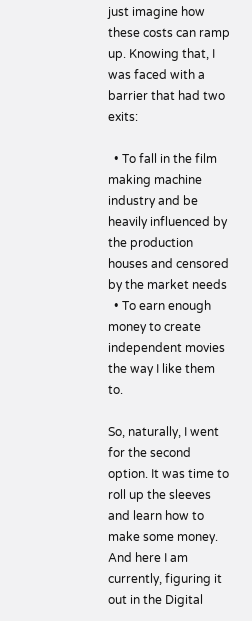just imagine how these costs can ramp up. Knowing that, I was faced with a barrier that had two exits:

  • To fall in the film making machine industry and be heavily influenced by the production houses and censored by the market needs
  • To earn enough money to create independent movies the way I like them to.

So, naturally, I went for the second option. It was time to roll up the sleeves and learn how to make some money. And here I am currently, figuring it out in the Digital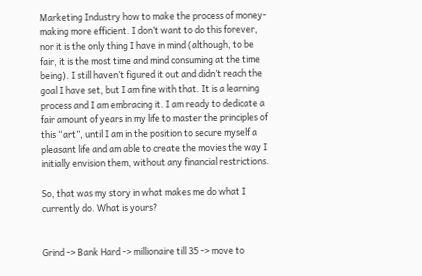Marketing Industry how to make the process of money-making more efficient. I don’t want to do this forever, nor it is the only thing I have in mind (although, to be fair, it is the most time and mind consuming at the time being). I still haven’t figured it out and didn’t reach the goal I have set, but I am fine with that. It is a learning process and I am embracing it. I am ready to dedicate a fair amount of years in my life to master the principles of this “art”, until I am in the position to secure myself a pleasant life and am able to create the movies the way I initially envision them, without any financial restrictions.

So, that was my story in what makes me do what I currently do. What is yours?


Grind -> Bank Hard -> millionaire till 35 -> move to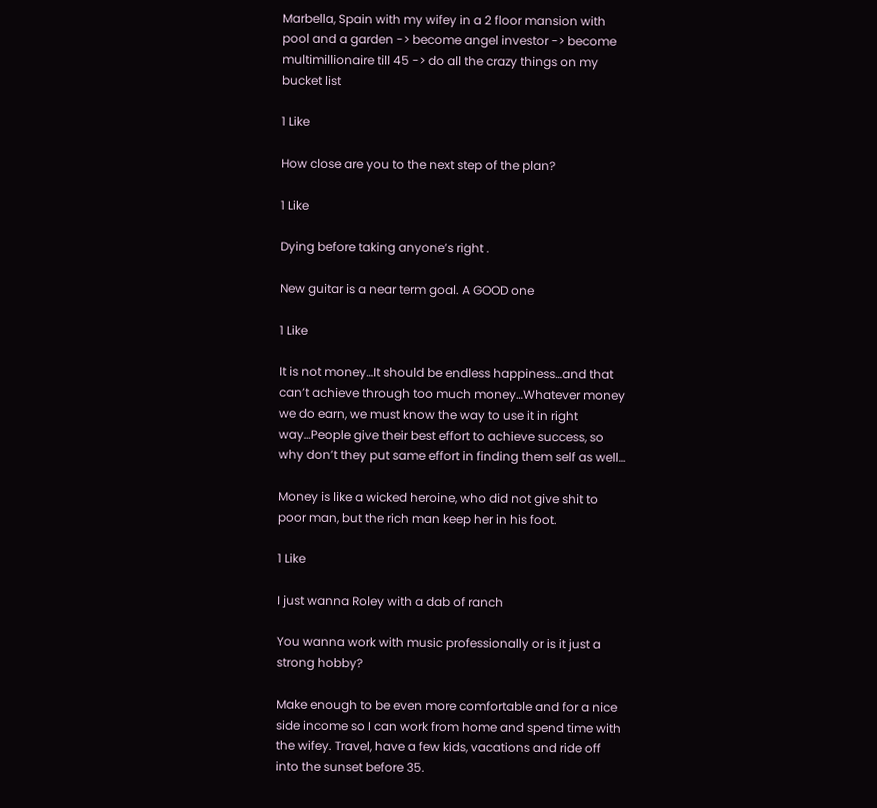Marbella, Spain with my wifey in a 2 floor mansion with pool and a garden -> become angel investor -> become multimillionaire till 45 -> do all the crazy things on my bucket list

1 Like

How close are you to the next step of the plan?

1 Like

Dying before taking anyone’s right .

New guitar is a near term goal. A GOOD one

1 Like

It is not money…It should be endless happiness…and that can’t achieve through too much money…Whatever money we do earn, we must know the way to use it in right way…People give their best effort to achieve success, so why don’t they put same effort in finding them self as well…

Money is like a wicked heroine, who did not give shit to poor man, but the rich man keep her in his foot.

1 Like

I just wanna Roley with a dab of ranch

You wanna work with music professionally or is it just a strong hobby?

Make enough to be even more comfortable and for a nice side income so I can work from home and spend time with the wifey. Travel, have a few kids, vacations and ride off into the sunset before 35.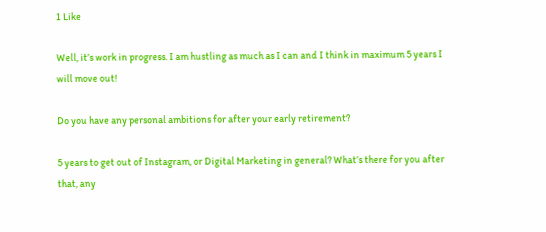1 Like

Well, it’s work in progress. I am hustling as much as I can and I think in maximum 5 years I will move out!

Do you have any personal ambitions for after your early retirement?

5 years to get out of Instagram, or Digital Marketing in general? What’s there for you after that, any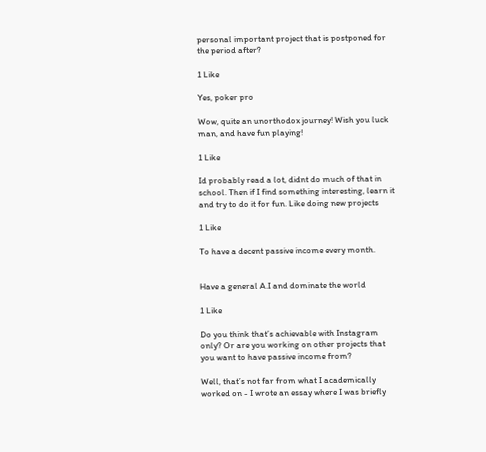personal important project that is postponed for the period after?

1 Like

Yes, poker pro

Wow, quite an unorthodox journey! Wish you luck man, and have fun playing!

1 Like

Id probably read a lot, didnt do much of that in school. Then if I find something interesting, learn it and try to do it for fun. Like doing new projects

1 Like

To have a decent passive income every month.


Have a general A.I and dominate the world

1 Like

Do you think that’s achievable with Instagram only? Or are you working on other projects that you want to have passive income from?

Well, that’s not far from what I academically worked on - I wrote an essay where I was briefly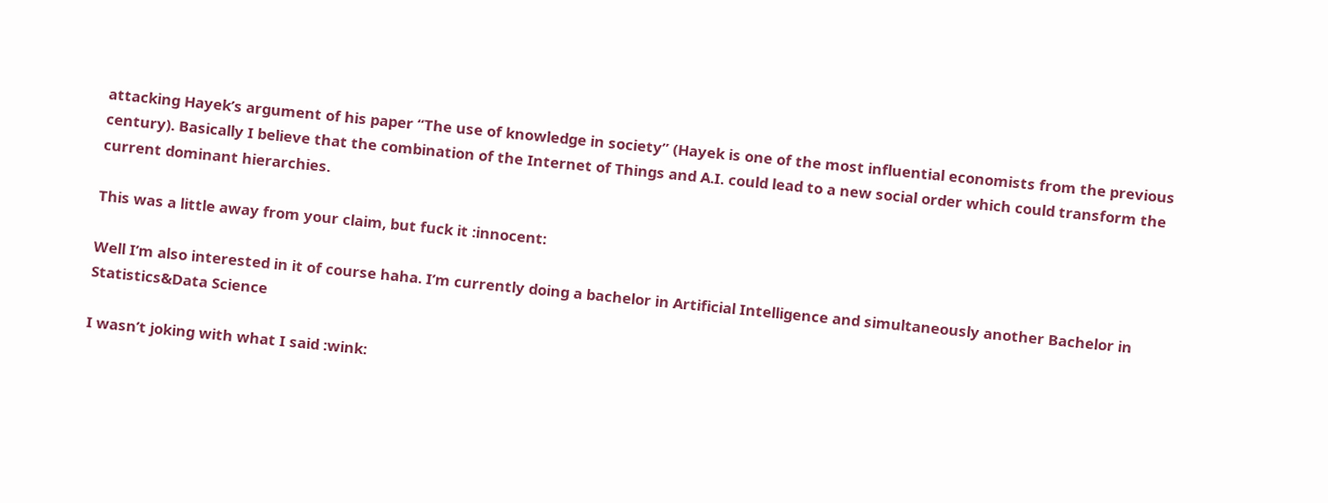attacking Hayek’s argument of his paper “The use of knowledge in society” (Hayek is one of the most influential economists from the previous century). Basically I believe that the combination of the Internet of Things and A.I. could lead to a new social order which could transform the current dominant hierarchies.

This was a little away from your claim, but fuck it :innocent:

Well I’m also interested in it of course haha. I’m currently doing a bachelor in Artificial Intelligence and simultaneously another Bachelor in Statistics&Data Science

I wasn’t joking with what I said :wink: